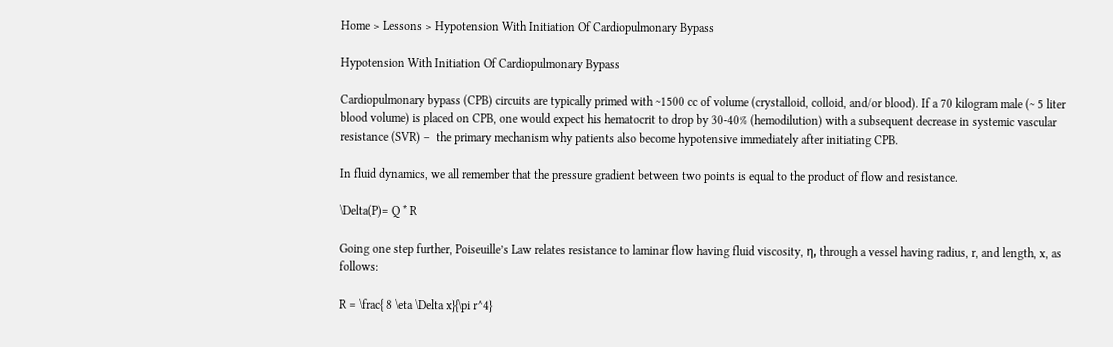Home > Lessons > Hypotension With Initiation Of Cardiopulmonary Bypass

Hypotension With Initiation Of Cardiopulmonary Bypass

Cardiopulmonary bypass (CPB) circuits are typically primed with ~1500 cc of volume (crystalloid, colloid, and/or blood). If a 70 kilogram male (~ 5 liter blood volume) is placed on CPB, one would expect his hematocrit to drop by 30-40% (hemodilution) with a subsequent decrease in systemic vascular resistance (SVR) –  the primary mechanism why patients also become hypotensive immediately after initiating CPB.

In fluid dynamics, we all remember that the pressure gradient between two points is equal to the product of flow and resistance.

\Delta(P)= Q * R

Going one step further, Poiseuille’s Law relates resistance to laminar flow having fluid viscosity, η, through a vessel having radius, r, and length, x, as follows:

R = \frac{ 8 \eta \Delta x}{\pi r^4}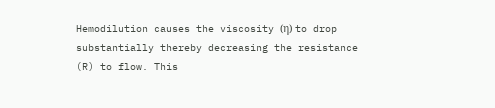Hemodilution causes the viscosity (η) to drop substantially thereby decreasing the resistance (R) to flow. This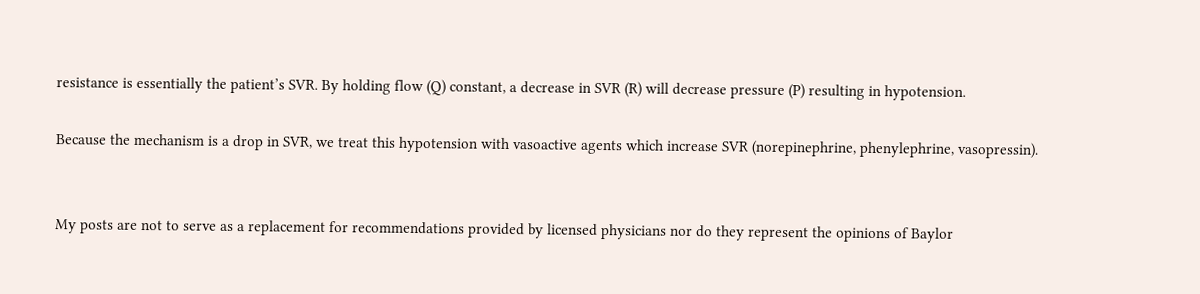resistance is essentially the patient’s SVR. By holding flow (Q) constant, a decrease in SVR (R) will decrease pressure (P) resulting in hypotension.

Because the mechanism is a drop in SVR, we treat this hypotension with vasoactive agents which increase SVR (norepinephrine, phenylephrine, vasopressin).


My posts are not to serve as a replacement for recommendations provided by licensed physicians nor do they represent the opinions of Baylor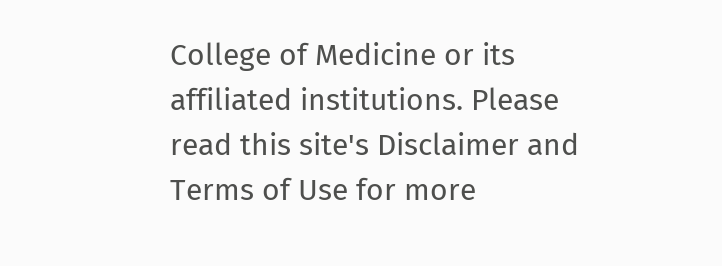College of Medicine or its affiliated institutions. Please read this site's Disclaimer and Terms of Use for more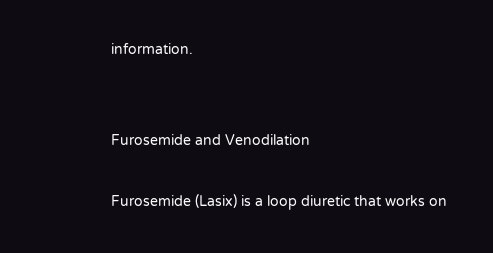information.


Furosemide and Venodilation

Furosemide (Lasix) is a loop diuretic that works on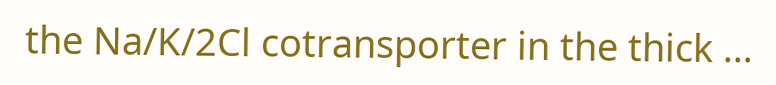the Na/K/2Cl cotransporter in the thick …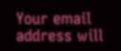Your email address will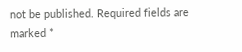not be published. Required fields are marked *